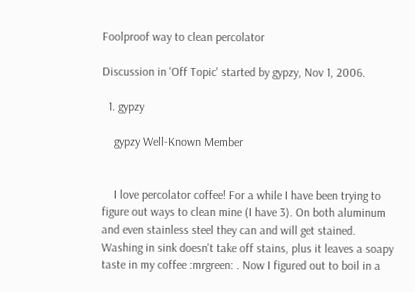Foolproof way to clean percolator

Discussion in 'Off Topic' started by gypzy, Nov 1, 2006.

  1. gypzy

    gypzy Well-Known Member


    I love percolator coffee! For a while I have been trying to figure out ways to clean mine (I have 3). On both aluminum and even stainless steel they can and will get stained. Washing in sink doesn't take off stains, plus it leaves a soapy taste in my coffee :mrgreen: . Now I figured out to boil in a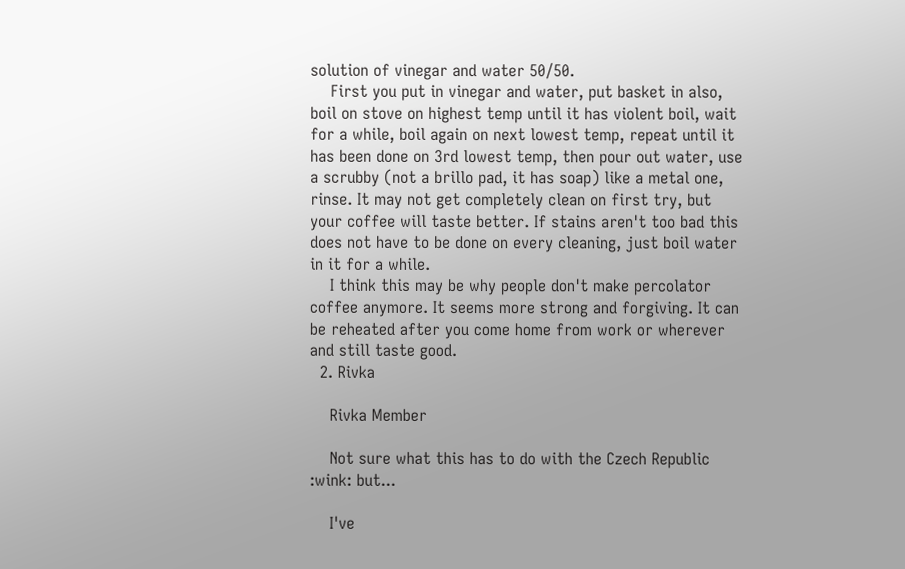solution of vinegar and water 50/50.
    First you put in vinegar and water, put basket in also, boil on stove on highest temp until it has violent boil, wait for a while, boil again on next lowest temp, repeat until it has been done on 3rd lowest temp, then pour out water, use a scrubby (not a brillo pad, it has soap) like a metal one, rinse. It may not get completely clean on first try, but your coffee will taste better. If stains aren't too bad this does not have to be done on every cleaning, just boil water in it for a while.
    I think this may be why people don't make percolator coffee anymore. It seems more strong and forgiving. It can be reheated after you come home from work or wherever and still taste good.
  2. Rivka

    Rivka Member

    Not sure what this has to do with the Czech Republic :wink: but...

    I've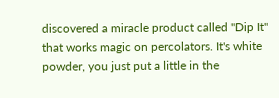discovered a miracle product called "Dip It" that works magic on percolators. It's white powder, you just put a little in the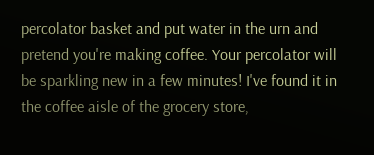percolator basket and put water in the urn and pretend you're making coffee. Your percolator will be sparkling new in a few minutes! I've found it in the coffee aisle of the grocery store,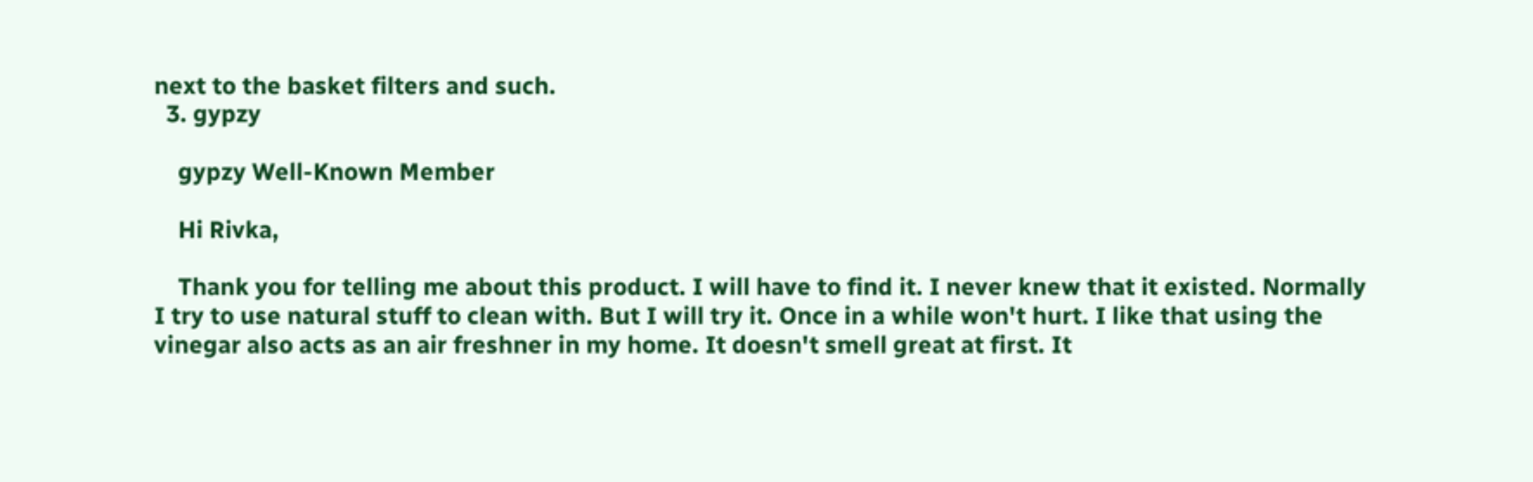next to the basket filters and such.
  3. gypzy

    gypzy Well-Known Member

    Hi Rivka,

    Thank you for telling me about this product. I will have to find it. I never knew that it existed. Normally I try to use natural stuff to clean with. But I will try it. Once in a while won't hurt. I like that using the vinegar also acts as an air freshner in my home. It doesn't smell great at first. It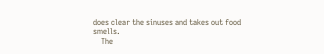does clear the sinuses and takes out food smells.
    The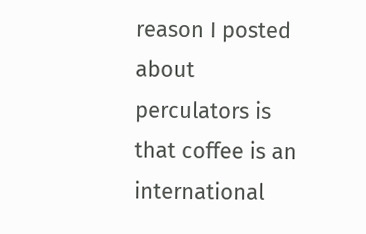reason I posted about perculators is that coffee is an international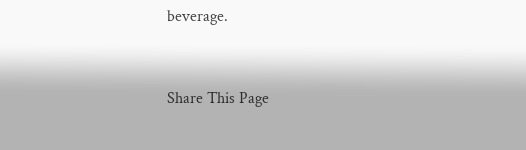beverage.


Share This Page